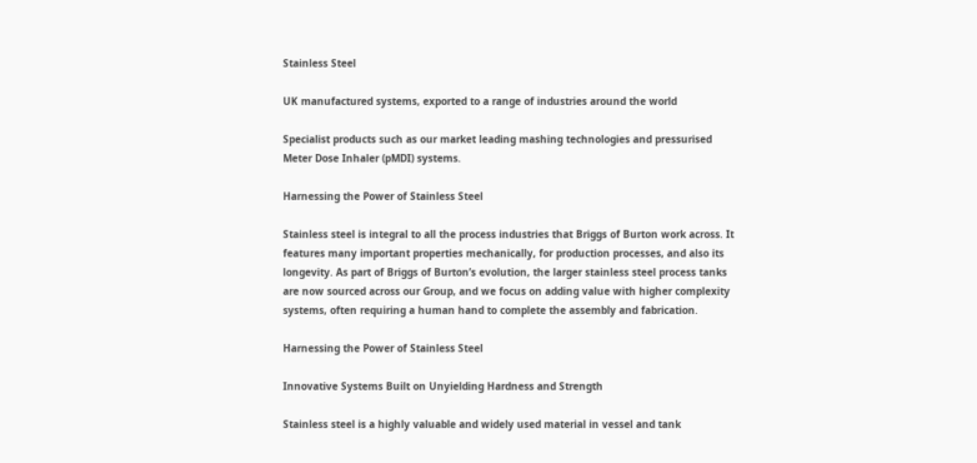Stainless Steel

UK manufactured systems, exported to a range of industries around the world

Specialist products such as our market leading mashing technologies and pressurised Meter Dose Inhaler (pMDI) systems.

Harnessing the Power of Stainless Steel

Stainless steel is integral to all the process industries that Briggs of Burton work across. It features many important properties mechanically, for production processes, and also its longevity. As part of Briggs of Burton’s evolution, the larger stainless steel process tanks are now sourced across our Group, and we focus on adding value with higher complexity systems, often requiring a human hand to complete the assembly and fabrication.

Harnessing the Power of Stainless Steel

Innovative Systems Built on Unyielding Hardness and Strength

Stainless steel is a highly valuable and widely used material in vessel and tank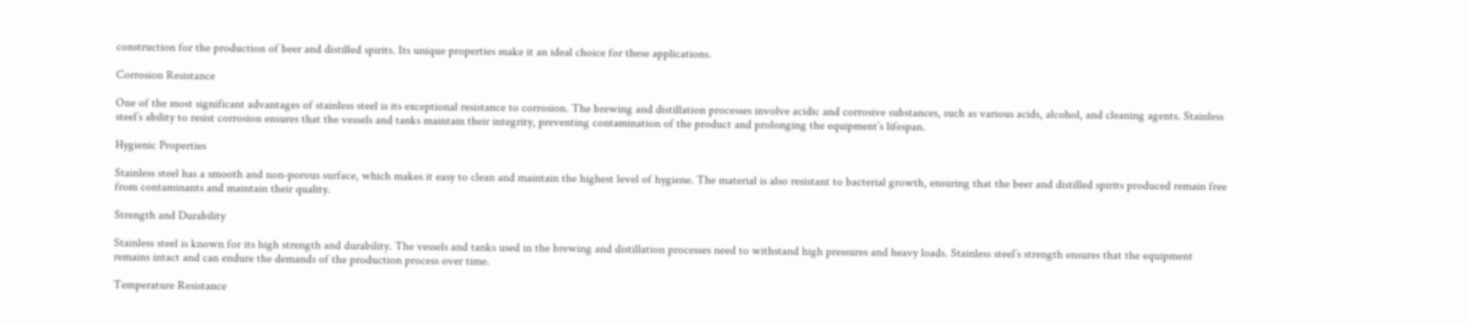construction for the production of beer and distilled spirits. Its unique properties make it an ideal choice for these applications.

Corrosion Resistance

One of the most significant advantages of stainless steel is its exceptional resistance to corrosion. The brewing and distillation processes involve acidic and corrosive substances, such as various acids, alcohol, and cleaning agents. Stainless steel’s ability to resist corrosion ensures that the vessels and tanks maintain their integrity, preventing contamination of the product and prolonging the equipment’s lifespan.

Hygienic Properties

Stainless steel has a smooth and non-porous surface, which makes it easy to clean and maintain the highest level of hygiene. The material is also resistant to bacterial growth, ensuring that the beer and distilled spirits produced remain free from contaminants and maintain their quality.

Strength and Durability

Stainless steel is known for its high strength and durability. The vessels and tanks used in the brewing and distillation processes need to withstand high pressures and heavy loads. Stainless steel’s strength ensures that the equipment remains intact and can endure the demands of the production process over time.

Temperature Resistance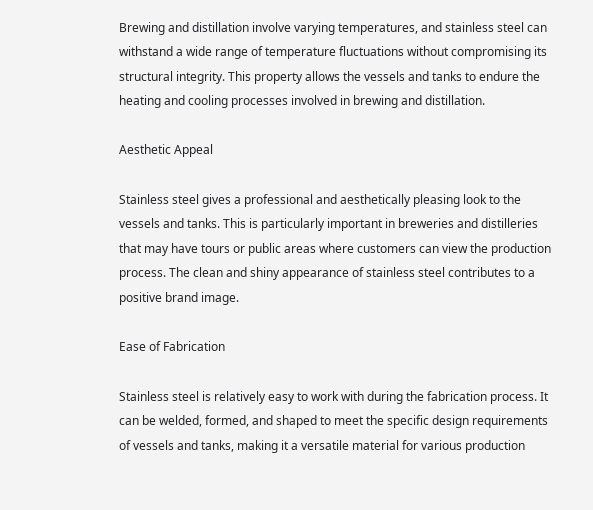Brewing and distillation involve varying temperatures, and stainless steel can withstand a wide range of temperature fluctuations without compromising its structural integrity. This property allows the vessels and tanks to endure the heating and cooling processes involved in brewing and distillation.

Aesthetic Appeal

Stainless steel gives a professional and aesthetically pleasing look to the vessels and tanks. This is particularly important in breweries and distilleries that may have tours or public areas where customers can view the production process. The clean and shiny appearance of stainless steel contributes to a positive brand image.

Ease of Fabrication

Stainless steel is relatively easy to work with during the fabrication process. It can be welded, formed, and shaped to meet the specific design requirements of vessels and tanks, making it a versatile material for various production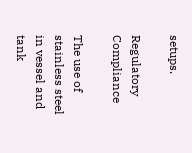setups.

Regulatory Compliance

The use of stainless steel in vessel and tank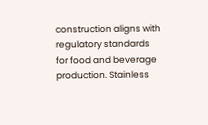construction aligns with regulatory standards for food and beverage production. Stainless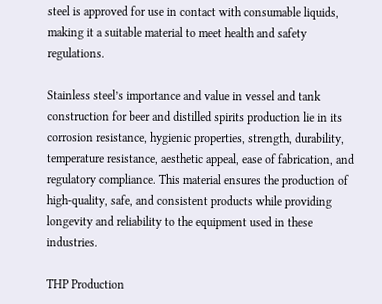steel is approved for use in contact with consumable liquids, making it a suitable material to meet health and safety regulations.

Stainless steel’s importance and value in vessel and tank construction for beer and distilled spirits production lie in its corrosion resistance, hygienic properties, strength, durability, temperature resistance, aesthetic appeal, ease of fabrication, and regulatory compliance. This material ensures the production of high-quality, safe, and consistent products while providing longevity and reliability to the equipment used in these industries.

THP Production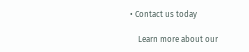• Contact us today

    Learn more about our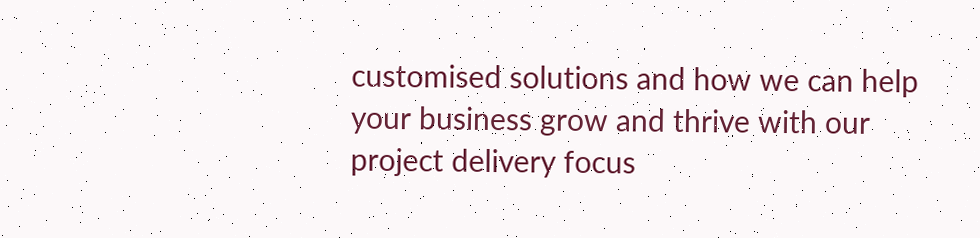customised solutions and how we can help your business grow and thrive with our project delivery focus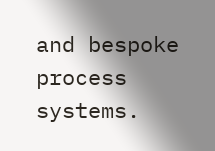and bespoke process systems.